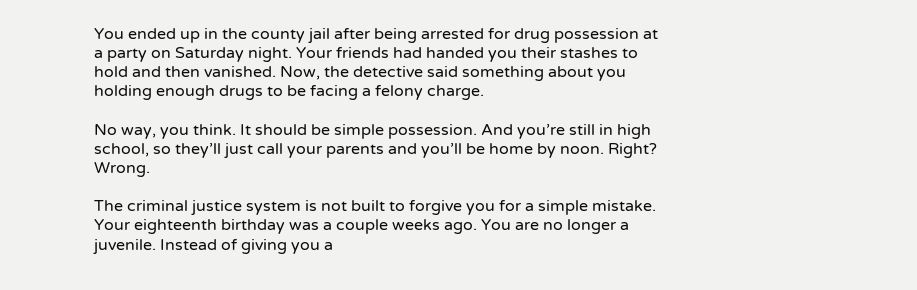You ended up in the county jail after being arrested for drug possession at a party on Saturday night. Your friends had handed you their stashes to hold and then vanished. Now, the detective said something about you holding enough drugs to be facing a felony charge.

No way, you think. It should be simple possession. And you’re still in high school, so they’ll just call your parents and you’ll be home by noon. Right? Wrong.

The criminal justice system is not built to forgive you for a simple mistake. Your eighteenth birthday was a couple weeks ago. You are no longer a juvenile. Instead of giving you a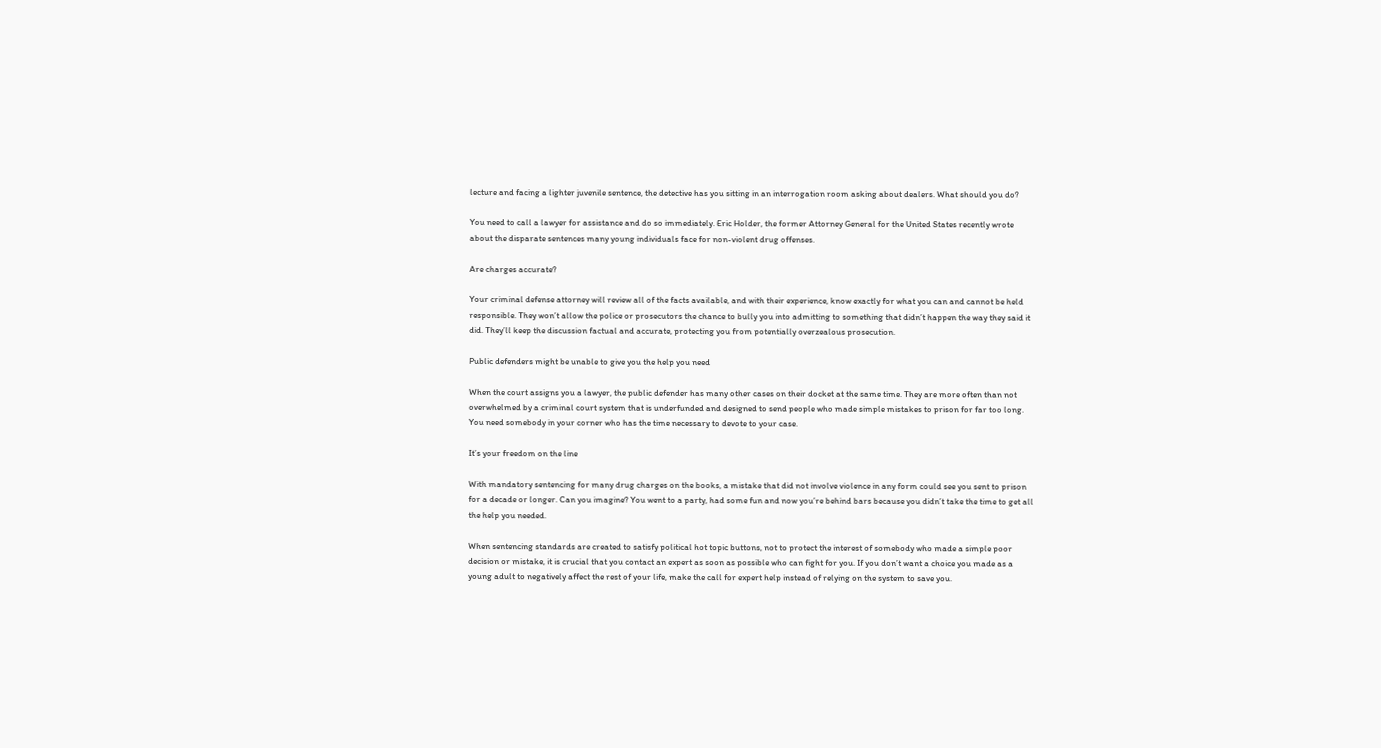lecture and facing a lighter juvenile sentence, the detective has you sitting in an interrogation room asking about dealers. What should you do?

You need to call a lawyer for assistance and do so immediately. Eric Holder, the former Attorney General for the United States recently wrote about the disparate sentences many young individuals face for non-violent drug offenses.

Are charges accurate?

Your criminal defense attorney will review all of the facts available, and with their experience, know exactly for what you can and cannot be held responsible. They won’t allow the police or prosecutors the chance to bully you into admitting to something that didn’t happen the way they said it did. They’ll keep the discussion factual and accurate, protecting you from potentially overzealous prosecution.

Public defenders might be unable to give you the help you need

When the court assigns you a lawyer, the public defender has many other cases on their docket at the same time. They are more often than not overwhelmed by a criminal court system that is underfunded and designed to send people who made simple mistakes to prison for far too long. You need somebody in your corner who has the time necessary to devote to your case.

It’s your freedom on the line

With mandatory sentencing for many drug charges on the books, a mistake that did not involve violence in any form could see you sent to prison for a decade or longer. Can you imagine? You went to a party, had some fun and now you’re behind bars because you didn’t take the time to get all the help you needed.

When sentencing standards are created to satisfy political hot topic buttons, not to protect the interest of somebody who made a simple poor decision or mistake, it is crucial that you contact an expert as soon as possible who can fight for you. If you don’t want a choice you made as a young adult to negatively affect the rest of your life, make the call for expert help instead of relying on the system to save you.